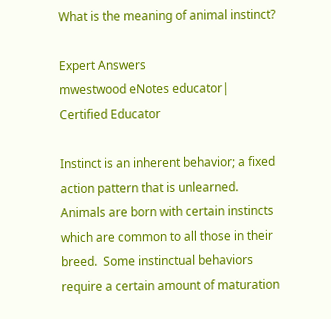What is the meaning of animal instinct?

Expert Answers
mwestwood eNotes educator| Certified Educator

Instinct is an inherent behavior; a fixed action pattern that is unlearned.  Animals are born with certain instincts which are common to all those in their breed.  Some instinctual behaviors require a certain amount of maturation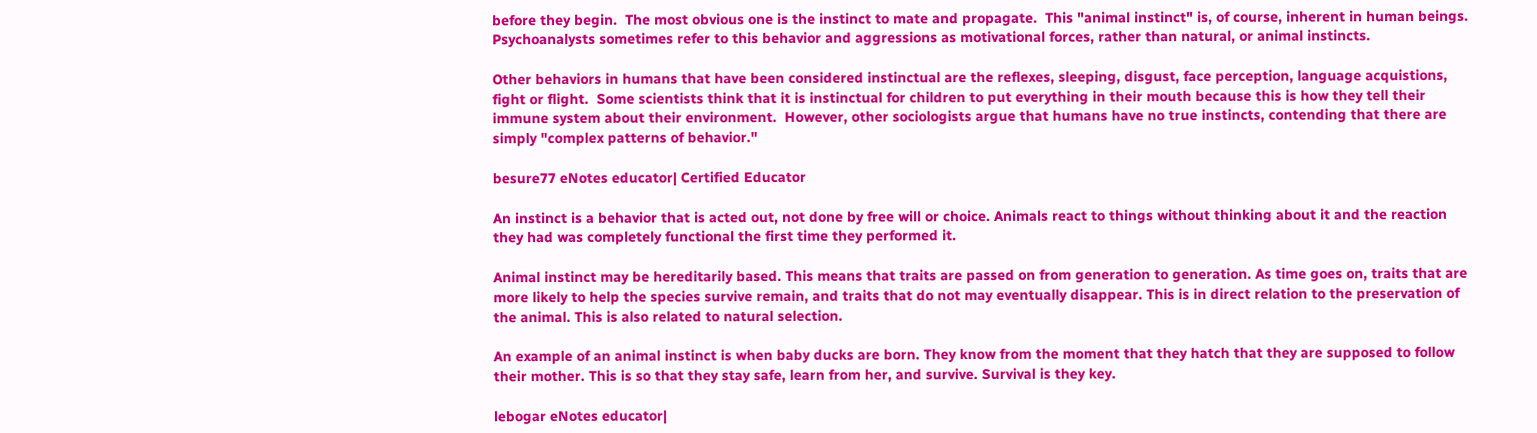before they begin.  The most obvious one is the instinct to mate and propagate.  This "animal instinct" is, of course, inherent in human beings.  Psychoanalysts sometimes refer to this behavior and aggressions as motivational forces, rather than natural, or animal instincts.

Other behaviors in humans that have been considered instinctual are the reflexes, sleeping, disgust, face perception, language acquistions, fight or flight.  Some scientists think that it is instinctual for children to put everything in their mouth because this is how they tell their immune system about their environment.  However, other sociologists argue that humans have no true instincts, contending that there are simply "complex patterns of behavior."

besure77 eNotes educator| Certified Educator

An instinct is a behavior that is acted out, not done by free will or choice. Animals react to things without thinking about it and the reaction they had was completely functional the first time they performed it.

Animal instinct may be hereditarily based. This means that traits are passed on from generation to generation. As time goes on, traits that are more likely to help the species survive remain, and traits that do not may eventually disappear. This is in direct relation to the preservation of the animal. This is also related to natural selection.

An example of an animal instinct is when baby ducks are born. They know from the moment that they hatch that they are supposed to follow their mother. This is so that they stay safe, learn from her, and survive. Survival is they key.

lebogar eNotes educator|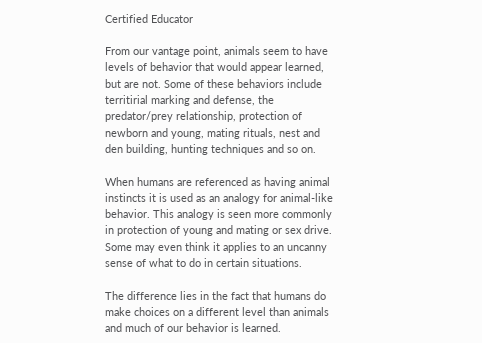Certified Educator

From our vantage point, animals seem to have levels of behavior that would appear learned, but are not. Some of these behaviors include territirial marking and defense, the predator/prey relationship, protection of newborn and young, mating rituals, nest and den building, hunting techniques and so on.

When humans are referenced as having animal instincts it is used as an analogy for animal-like behavior. This analogy is seen more commonly in protection of young and mating or sex drive. Some may even think it applies to an uncanny sense of what to do in certain situations.

The difference lies in the fact that humans do make choices on a different level than animals and much of our behavior is learned.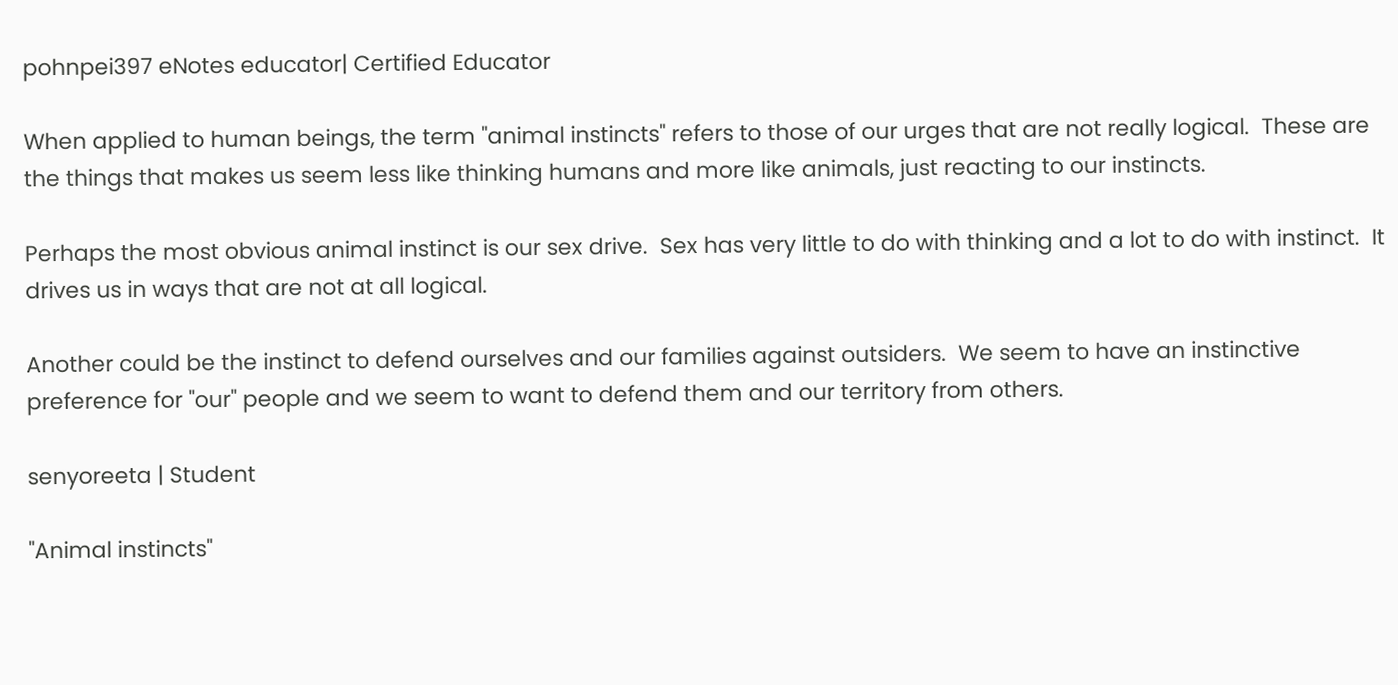pohnpei397 eNotes educator| Certified Educator

When applied to human beings, the term "animal instincts" refers to those of our urges that are not really logical.  These are the things that makes us seem less like thinking humans and more like animals, just reacting to our instincts.

Perhaps the most obvious animal instinct is our sex drive.  Sex has very little to do with thinking and a lot to do with instinct.  It drives us in ways that are not at all logical.

Another could be the instinct to defend ourselves and our families against outsiders.  We seem to have an instinctive preference for "our" people and we seem to want to defend them and our territory from others.

senyoreeta | Student

"Animal instincts"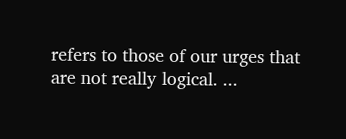refers to those of our urges that are not really logical. ...